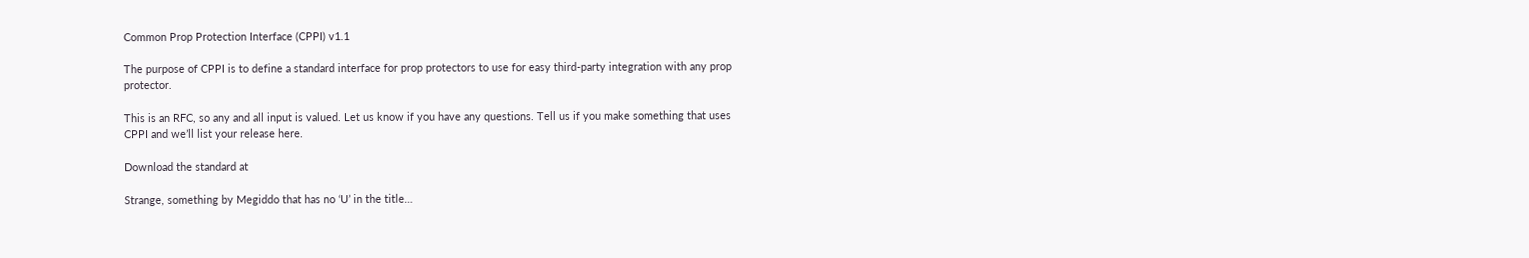Common Prop Protection Interface (CPPI) v1.1

The purpose of CPPI is to define a standard interface for prop protectors to use for easy third-party integration with any prop protector.

This is an RFC, so any and all input is valued. Let us know if you have any questions. Tell us if you make something that uses CPPI and we’ll list your release here.

Download the standard at

Strange, something by Megiddo that has no ‘U’ in the title…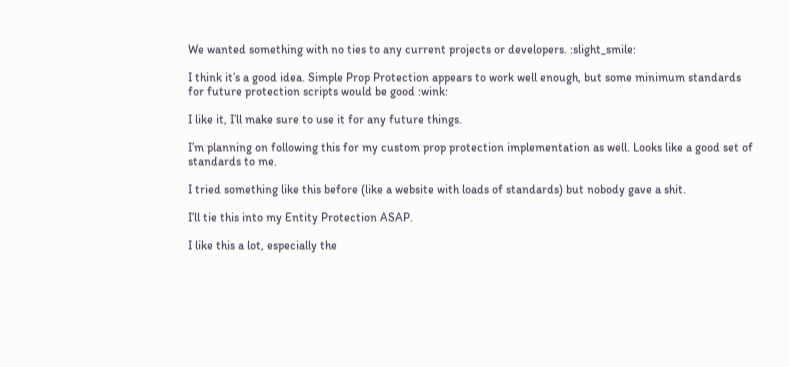We wanted something with no ties to any current projects or developers. :slight_smile:

I think it’s a good idea. Simple Prop Protection appears to work well enough, but some minimum standards for future protection scripts would be good :wink:

I like it, I’ll make sure to use it for any future things.

I’m planning on following this for my custom prop protection implementation as well. Looks like a good set of standards to me.

I tried something like this before (like a website with loads of standards) but nobody gave a shit.

I’ll tie this into my Entity Protection ASAP.

I like this a lot, especially the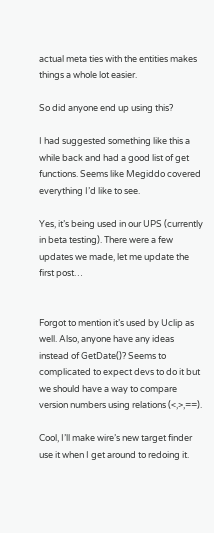actual meta ties with the entities makes things a whole lot easier.

So did anyone end up using this?

I had suggested something like this a while back and had a good list of get functions. Seems like Megiddo covered everything I’d like to see.

Yes, it’s being used in our UPS (currently in beta testing). There were a few updates we made, let me update the first post…


Forgot to mention it’s used by Uclip as well. Also, anyone have any ideas instead of GetDate()? Seems to complicated to expect devs to do it but we should have a way to compare version numbers using relations (<,>,==).

Cool, I’ll make wire’s new target finder use it when I get around to redoing it.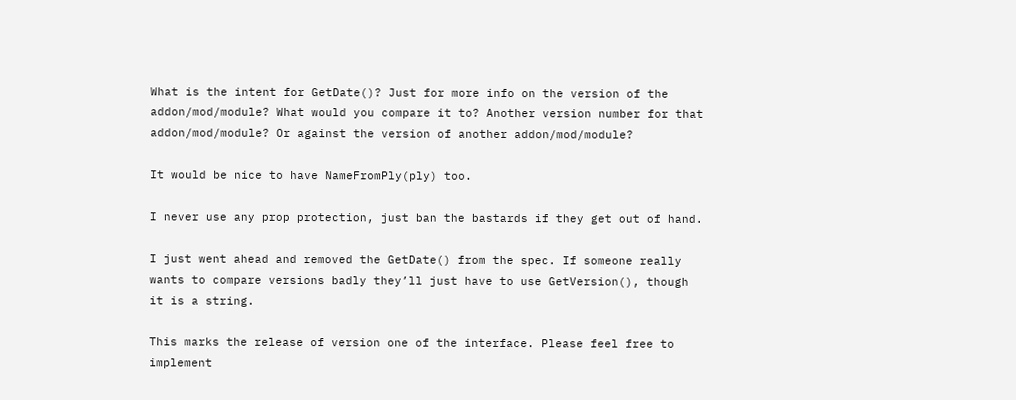What is the intent for GetDate()? Just for more info on the version of the addon/mod/module? What would you compare it to? Another version number for that addon/mod/module? Or against the version of another addon/mod/module?

It would be nice to have NameFromPly(ply) too.

I never use any prop protection, just ban the bastards if they get out of hand.

I just went ahead and removed the GetDate() from the spec. If someone really wants to compare versions badly they’ll just have to use GetVersion(), though it is a string.

This marks the release of version one of the interface. Please feel free to implement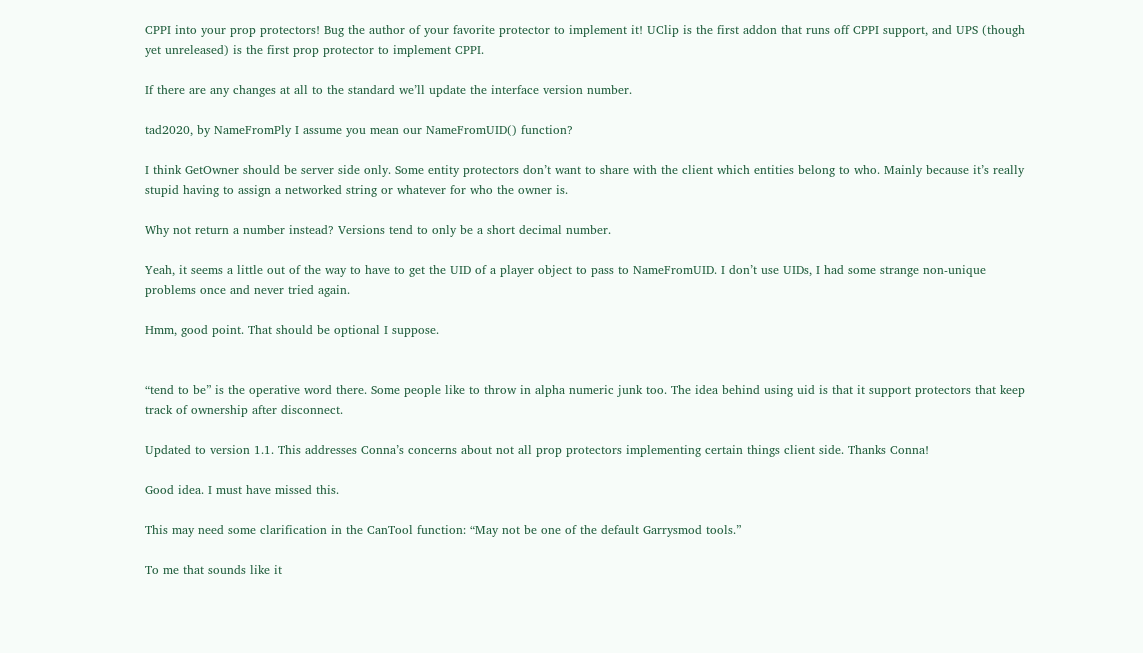CPPI into your prop protectors! Bug the author of your favorite protector to implement it! UClip is the first addon that runs off CPPI support, and UPS (though yet unreleased) is the first prop protector to implement CPPI.

If there are any changes at all to the standard we’ll update the interface version number.

tad2020, by NameFromPly I assume you mean our NameFromUID() function?

I think GetOwner should be server side only. Some entity protectors don’t want to share with the client which entities belong to who. Mainly because it’s really stupid having to assign a networked string or whatever for who the owner is.

Why not return a number instead? Versions tend to only be a short decimal number.

Yeah, it seems a little out of the way to have to get the UID of a player object to pass to NameFromUID. I don’t use UIDs, I had some strange non-unique problems once and never tried again.

Hmm, good point. That should be optional I suppose.


“tend to be” is the operative word there. Some people like to throw in alpha numeric junk too. The idea behind using uid is that it support protectors that keep track of ownership after disconnect.

Updated to version 1.1. This addresses Conna’s concerns about not all prop protectors implementing certain things client side. Thanks Conna!

Good idea. I must have missed this.

This may need some clarification in the CanTool function: “May not be one of the default Garrysmod tools.”

To me that sounds like it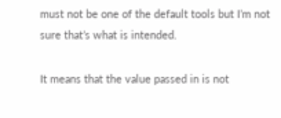must not be one of the default tools but I’m not sure that’s what is intended.

It means that the value passed in is not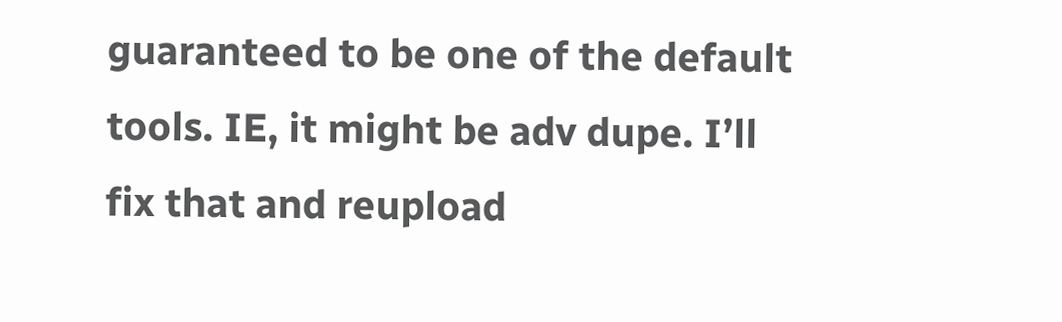guaranteed to be one of the default tools. IE, it might be adv dupe. I’ll fix that and reupload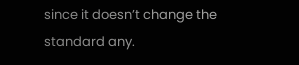since it doesn’t change the standard any.